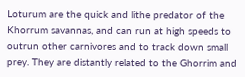Loturum are the quick and lithe predator of the Khorrum savannas, and can run at high speeds to outrun other carnivores and to track down small prey. They are distantly related to the Ghorrim and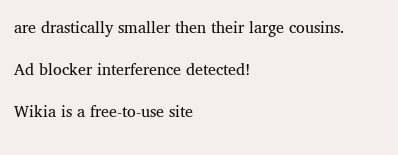are drastically smaller then their large cousins.

Ad blocker interference detected!

Wikia is a free-to-use site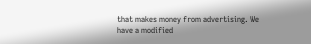that makes money from advertising. We have a modified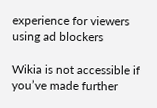experience for viewers using ad blockers

Wikia is not accessible if you’ve made further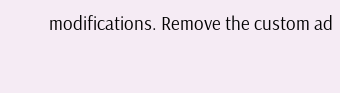modifications. Remove the custom ad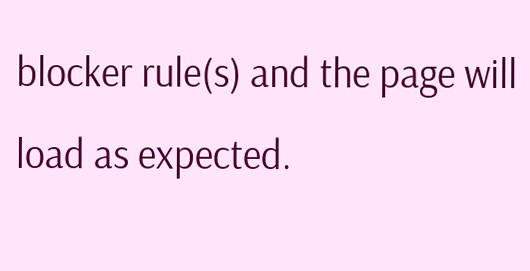blocker rule(s) and the page will load as expected.